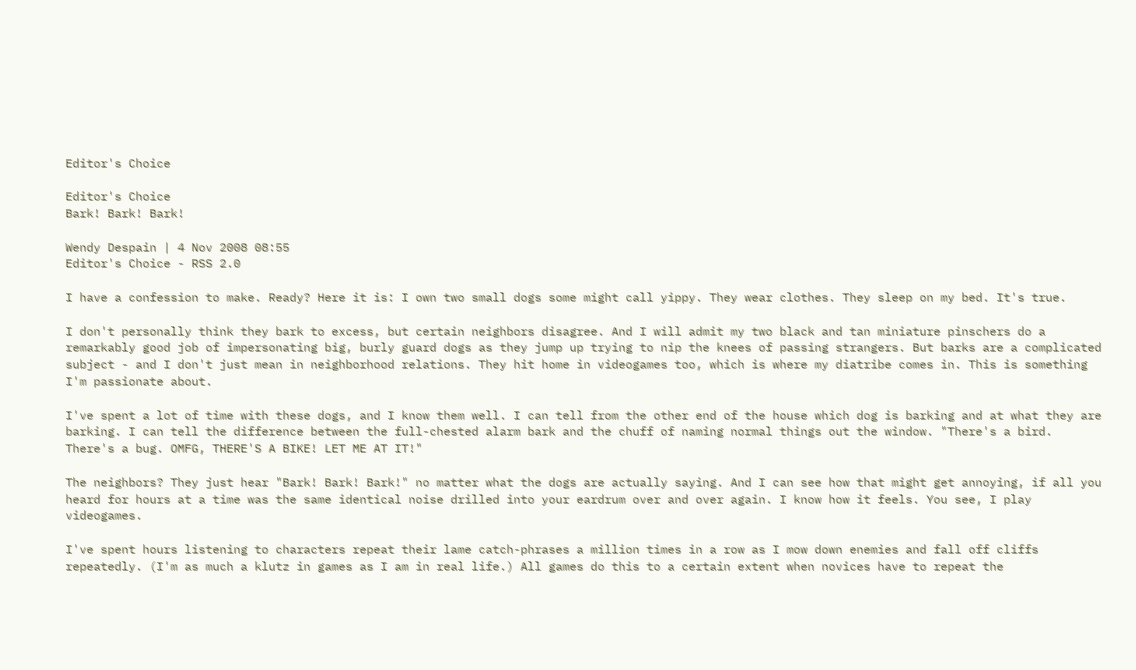Editor's Choice

Editor's Choice
Bark! Bark! Bark!

Wendy Despain | 4 Nov 2008 08:55
Editor's Choice - RSS 2.0

I have a confession to make. Ready? Here it is: I own two small dogs some might call yippy. They wear clothes. They sleep on my bed. It's true.

I don't personally think they bark to excess, but certain neighbors disagree. And I will admit my two black and tan miniature pinschers do a remarkably good job of impersonating big, burly guard dogs as they jump up trying to nip the knees of passing strangers. But barks are a complicated subject - and I don't just mean in neighborhood relations. They hit home in videogames too, which is where my diatribe comes in. This is something I'm passionate about.

I've spent a lot of time with these dogs, and I know them well. I can tell from the other end of the house which dog is barking and at what they are barking. I can tell the difference between the full-chested alarm bark and the chuff of naming normal things out the window. "There's a bird. There's a bug. OMFG, THERE'S A BIKE! LET ME AT IT!"

The neighbors? They just hear "Bark! Bark! Bark!" no matter what the dogs are actually saying. And I can see how that might get annoying, if all you heard for hours at a time was the same identical noise drilled into your eardrum over and over again. I know how it feels. You see, I play videogames.

I've spent hours listening to characters repeat their lame catch-phrases a million times in a row as I mow down enemies and fall off cliffs repeatedly. (I'm as much a klutz in games as I am in real life.) All games do this to a certain extent when novices have to repeat the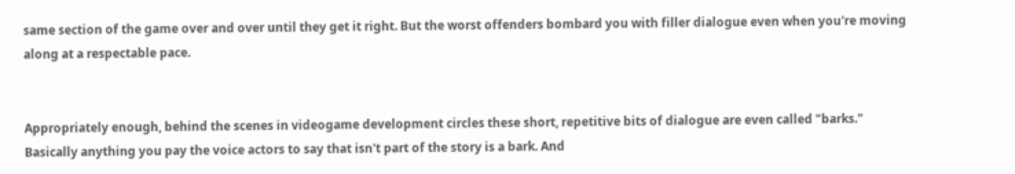same section of the game over and over until they get it right. But the worst offenders bombard you with filler dialogue even when you're moving along at a respectable pace.


Appropriately enough, behind the scenes in videogame development circles these short, repetitive bits of dialogue are even called "barks." Basically anything you pay the voice actors to say that isn't part of the story is a bark. And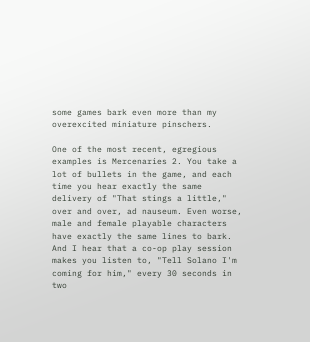some games bark even more than my overexcited miniature pinschers.

One of the most recent, egregious examples is Mercenaries 2. You take a lot of bullets in the game, and each time you hear exactly the same delivery of "That stings a little," over and over, ad nauseum. Even worse, male and female playable characters have exactly the same lines to bark. And I hear that a co-op play session makes you listen to, "Tell Solano I'm coming for him," every 30 seconds in two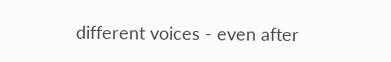different voices - even after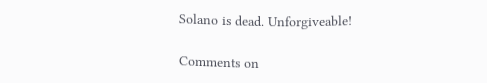Solano is dead. Unforgiveable!

Comments on